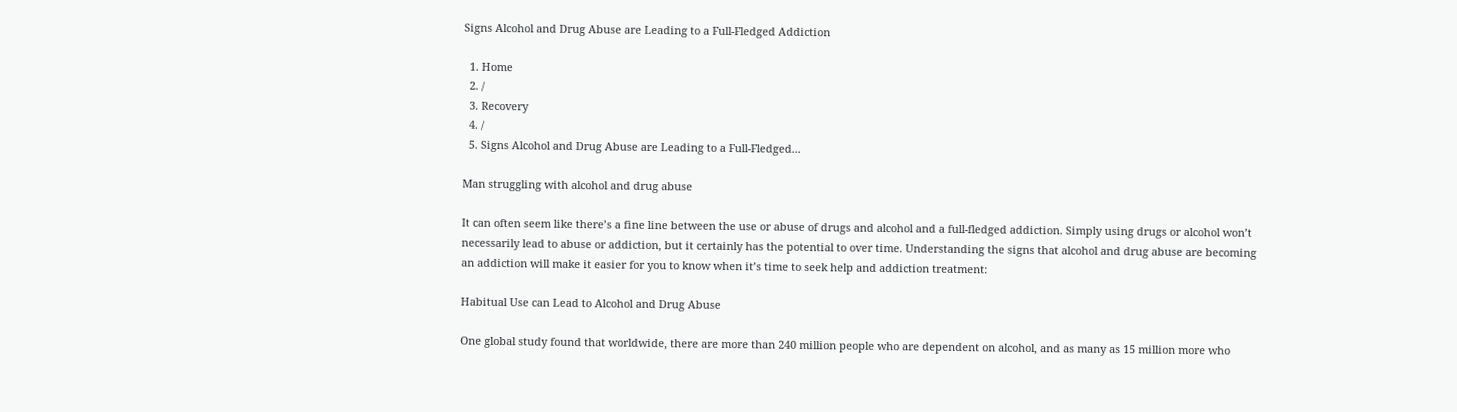Signs Alcohol and Drug Abuse are Leading to a Full-Fledged Addiction

  1. Home
  2. /
  3. Recovery
  4. /
  5. Signs Alcohol and Drug Abuse are Leading to a Full-Fledged...

Man struggling with alcohol and drug abuse

It can often seem like there’s a fine line between the use or abuse of drugs and alcohol and a full-fledged addiction. Simply using drugs or alcohol won’t necessarily lead to abuse or addiction, but it certainly has the potential to over time. Understanding the signs that alcohol and drug abuse are becoming an addiction will make it easier for you to know when it’s time to seek help and addiction treatment:

Habitual Use can Lead to Alcohol and Drug Abuse

One global study found that worldwide, there are more than 240 million people who are dependent on alcohol, and as many as 15 million more who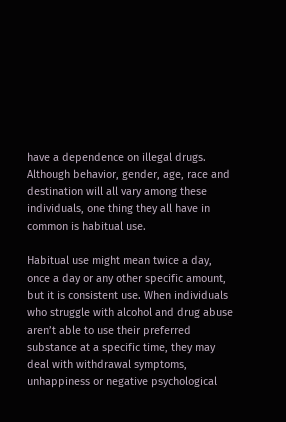have a dependence on illegal drugs. Although behavior, gender, age, race and destination will all vary among these individuals, one thing they all have in common is habitual use.

Habitual use might mean twice a day, once a day or any other specific amount, but it is consistent use. When individuals who struggle with alcohol and drug abuse aren’t able to use their preferred substance at a specific time, they may deal with withdrawal symptoms, unhappiness or negative psychological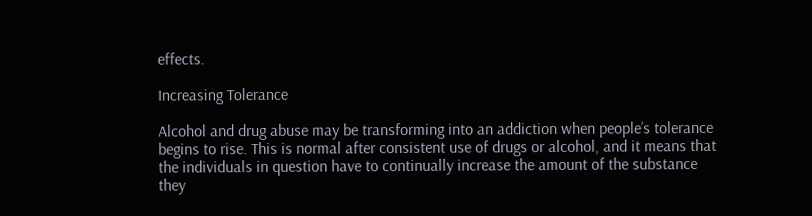effects.

Increasing Tolerance

Alcohol and drug abuse may be transforming into an addiction when people’s tolerance begins to rise. This is normal after consistent use of drugs or alcohol, and it means that the individuals in question have to continually increase the amount of the substance they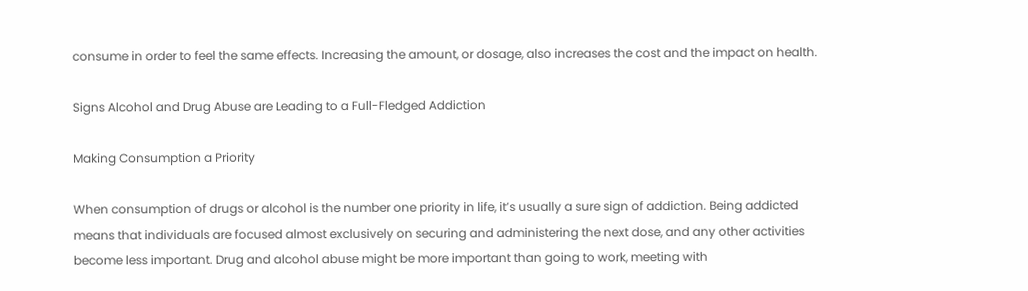consume in order to feel the same effects. Increasing the amount, or dosage, also increases the cost and the impact on health.

Signs Alcohol and Drug Abuse are Leading to a Full-Fledged Addiction

Making Consumption a Priority

When consumption of drugs or alcohol is the number one priority in life, it’s usually a sure sign of addiction. Being addicted means that individuals are focused almost exclusively on securing and administering the next dose, and any other activities become less important. Drug and alcohol abuse might be more important than going to work, meeting with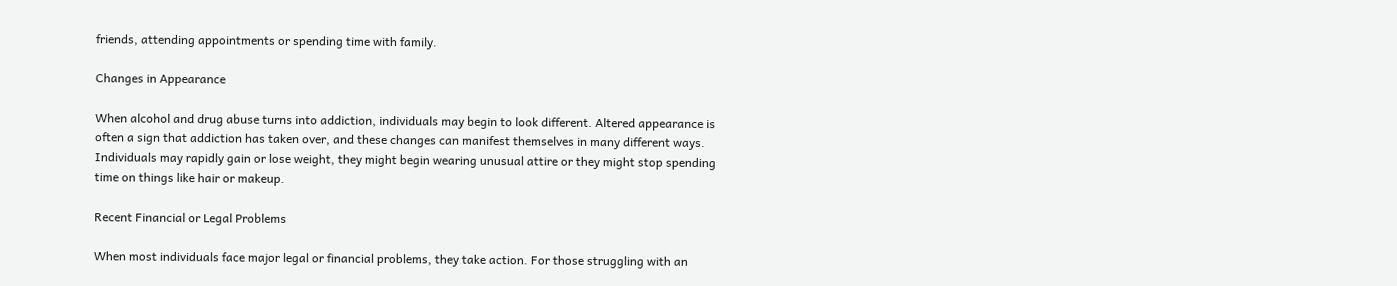friends, attending appointments or spending time with family.

Changes in Appearance

When alcohol and drug abuse turns into addiction, individuals may begin to look different. Altered appearance is often a sign that addiction has taken over, and these changes can manifest themselves in many different ways. Individuals may rapidly gain or lose weight, they might begin wearing unusual attire or they might stop spending time on things like hair or makeup.

Recent Financial or Legal Problems

When most individuals face major legal or financial problems, they take action. For those struggling with an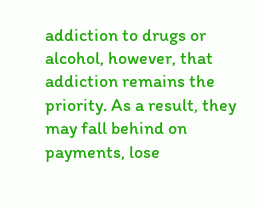addiction to drugs or alcohol, however, that addiction remains the priority. As a result, they may fall behind on payments, lose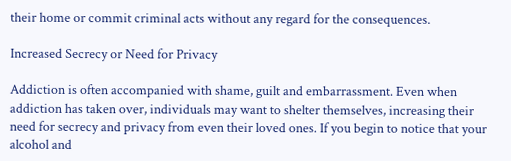their home or commit criminal acts without any regard for the consequences.

Increased Secrecy or Need for Privacy

Addiction is often accompanied with shame, guilt and embarrassment. Even when addiction has taken over, individuals may want to shelter themselves, increasing their need for secrecy and privacy from even their loved ones. If you begin to notice that your alcohol and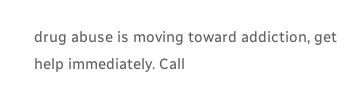drug abuse is moving toward addiction, get help immediately. Call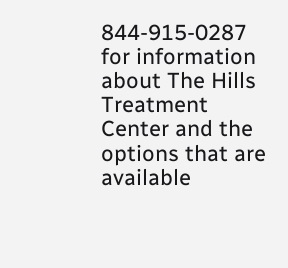844-915-0287 for information about The Hills Treatment Center and the options that are available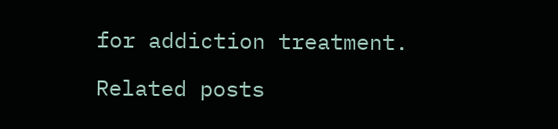for addiction treatment.

Related posts